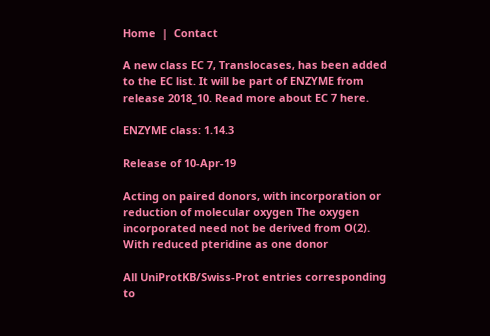Home  |  Contact

A new class EC 7, Translocases, has been added to the EC list. It will be part of ENZYME from release 2018_10. Read more about EC 7 here.

ENZYME class: 1.14.3

Release of 10-Apr-19

Acting on paired donors, with incorporation or reduction of molecular oxygen The oxygen incorporated need not be derived from O(2).
With reduced pteridine as one donor

All UniProtKB/Swiss-Prot entries corresponding to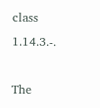class 1.14.3.-.

The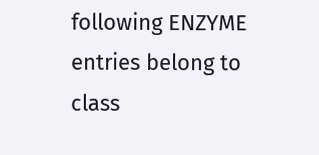following ENZYME entries belong to class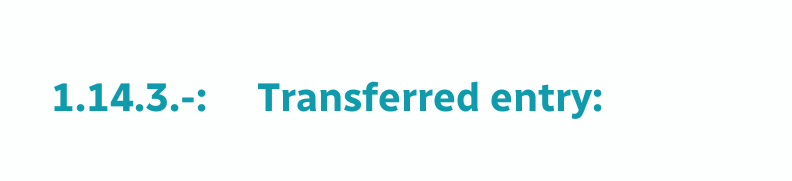1.14.3.-:     Transferred entry: